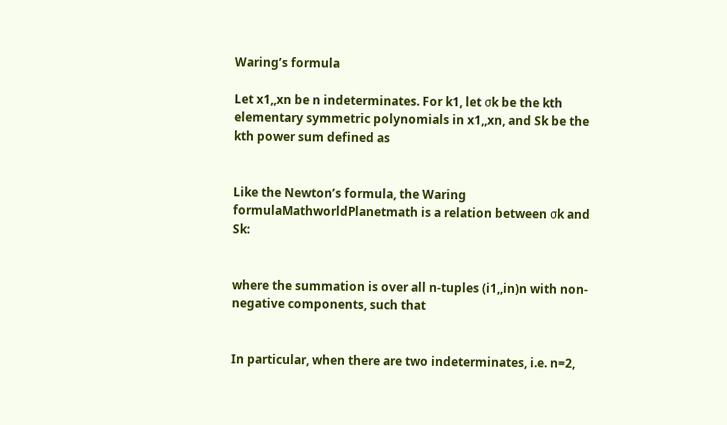Waring’s formula

Let x1,,xn be n indeterminates. For k1, let σk be the kth elementary symmetric polynomials in x1,,xn, and Sk be the kth power sum defined as


Like the Newton’s formula, the Waring formulaMathworldPlanetmath is a relation between σk and Sk:


where the summation is over all n-tuples (i1,,in)n with non-negative components, such that


In particular, when there are two indeterminates, i.e. n=2,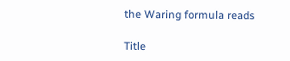the Waring formula reads

Title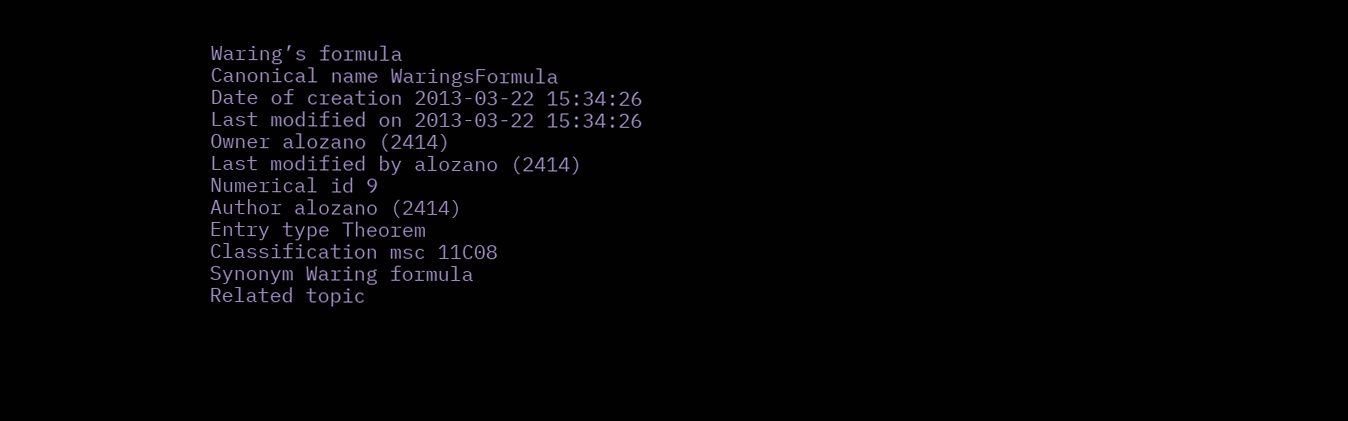Waring’s formula
Canonical name WaringsFormula
Date of creation 2013-03-22 15:34:26
Last modified on 2013-03-22 15:34:26
Owner alozano (2414)
Last modified by alozano (2414)
Numerical id 9
Author alozano (2414)
Entry type Theorem
Classification msc 11C08
Synonym Waring formula
Related topic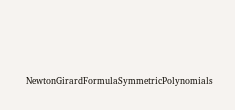NewtonGirardFormulaSymmetricPolynomials